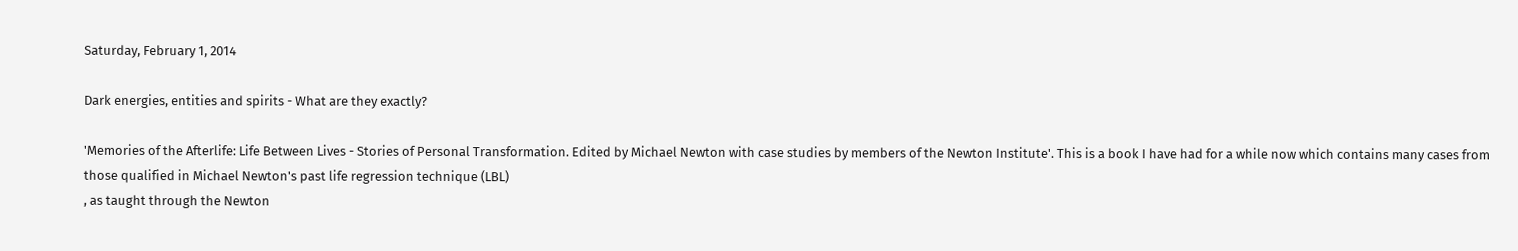Saturday, February 1, 2014

Dark energies, entities and spirits - What are they exactly?

'Memories of the Afterlife: Life Between Lives - Stories of Personal Transformation. Edited by Michael Newton with case studies by members of the Newton Institute'. This is a book I have had for a while now which contains many cases from those qualified in Michael Newton's past life regression technique (LBL)
, as taught through the Newton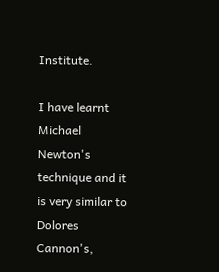Institute.

I have learnt Michael Newton's technique and it is very similar to Dolores Cannon's,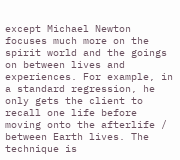except Michael Newton focuses much more on the spirit world and the goings on between lives and experiences. For example, in a standard regression, he only gets the client to recall one life before moving onto the afterlife / between Earth lives. The technique is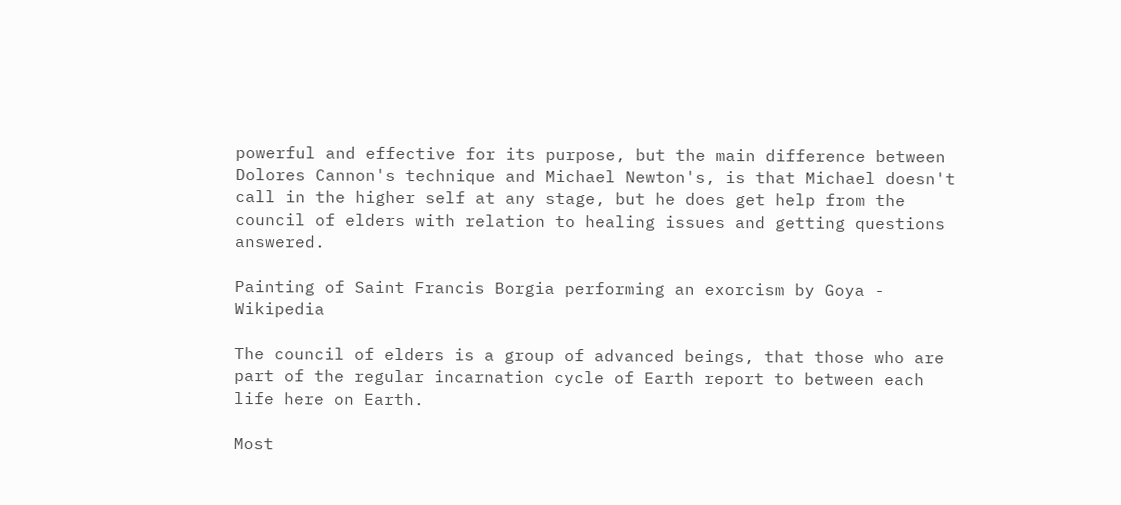powerful and effective for its purpose, but the main difference between Dolores Cannon's technique and Michael Newton's, is that Michael doesn't call in the higher self at any stage, but he does get help from the council of elders with relation to healing issues and getting questions answered.

Painting of Saint Francis Borgia performing an exorcism by Goya - Wikipedia

The council of elders is a group of advanced beings, that those who are part of the regular incarnation cycle of Earth report to between each life here on Earth.

Most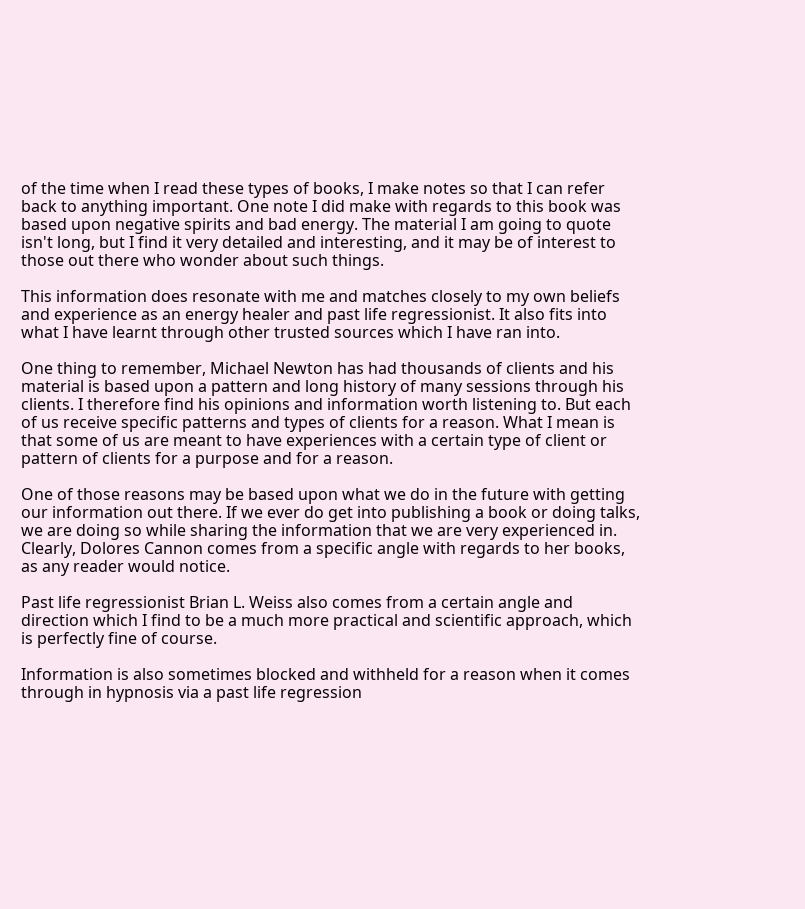of the time when I read these types of books, I make notes so that I can refer back to anything important. One note I did make with regards to this book was based upon negative spirits and bad energy. The material I am going to quote isn't long, but I find it very detailed and interesting, and it may be of interest to those out there who wonder about such things.

This information does resonate with me and matches closely to my own beliefs and experience as an energy healer and past life regressionist. It also fits into what I have learnt through other trusted sources which I have ran into.

One thing to remember, Michael Newton has had thousands of clients and his material is based upon a pattern and long history of many sessions through his clients. I therefore find his opinions and information worth listening to. But each of us receive specific patterns and types of clients for a reason. What I mean is that some of us are meant to have experiences with a certain type of client or pattern of clients for a purpose and for a reason.

One of those reasons may be based upon what we do in the future with getting our information out there. If we ever do get into publishing a book or doing talks, we are doing so while sharing the information that we are very experienced in. Clearly, Dolores Cannon comes from a specific angle with regards to her books, as any reader would notice.

Past life regressionist Brian L. Weiss also comes from a certain angle and direction which I find to be a much more practical and scientific approach, which is perfectly fine of course.

Information is also sometimes blocked and withheld for a reason when it comes through in hypnosis via a past life regression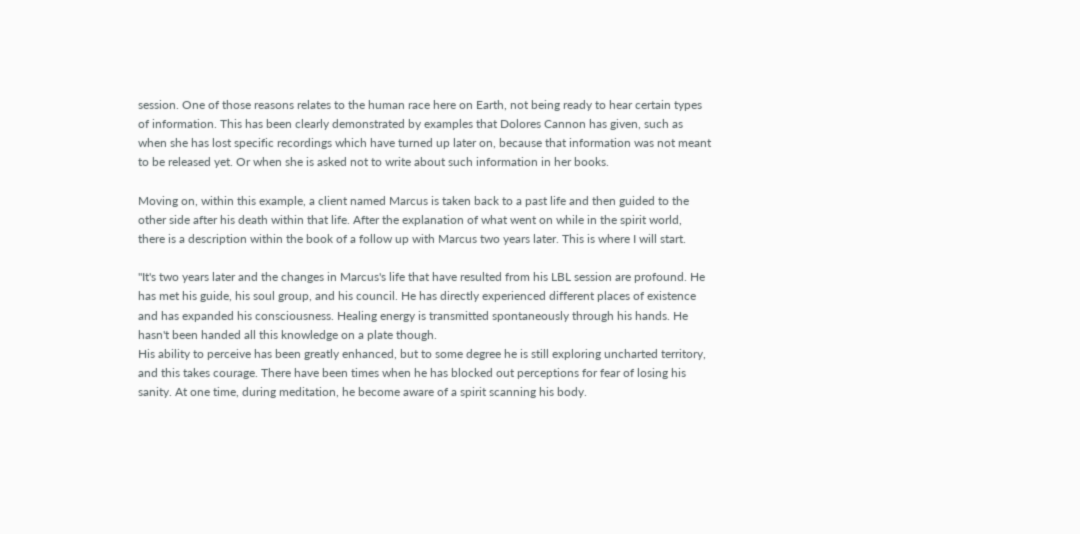session. One of those reasons relates to the human race here on Earth, not being ready to hear certain types of information. This has been clearly demonstrated by examples that Dolores Cannon has given, such as when she has lost specific recordings which have turned up later on, because that information was not meant to be released yet. Or when she is asked not to write about such information in her books.

Moving on, within this example, a client named Marcus is taken back to a past life and then guided to the other side after his death within that life. After the explanation of what went on while in the spirit world, there is a description within the book of a follow up with Marcus two years later. This is where I will start.

"It's two years later and the changes in Marcus's life that have resulted from his LBL session are profound. He has met his guide, his soul group, and his council. He has directly experienced different places of existence and has expanded his consciousness. Healing energy is transmitted spontaneously through his hands. He hasn't been handed all this knowledge on a plate though.
His ability to perceive has been greatly enhanced, but to some degree he is still exploring uncharted territory, and this takes courage. There have been times when he has blocked out perceptions for fear of losing his sanity. At one time, during meditation, he become aware of a spirit scanning his body.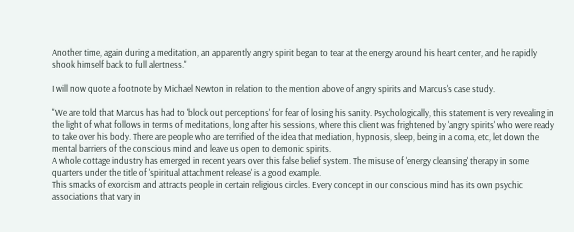Another time, again during a meditation, an apparently angry spirit began to tear at the energy around his heart center, and he rapidly shook himself back to full alertness."

I will now quote a footnote by Michael Newton in relation to the mention above of angry spirits and Marcus's case study.

"We are told that Marcus has had to 'block out perceptions' for fear of losing his sanity. Psychologically, this statement is very revealing in the light of what follows in terms of meditations, long after his sessions, where this client was frightened by 'angry spirits' who were ready to take over his body. There are people who are terrified of the idea that mediation, hypnosis, sleep, being in a coma, etc, let down the mental barriers of the conscious mind and leave us open to demonic spirits.
A whole cottage industry has emerged in recent years over this false belief system. The misuse of 'energy cleansing' therapy in some quarters under the title of 'spiritual attachment release' is a good example.
This smacks of exorcism and attracts people in certain religious circles. Every concept in our conscious mind has its own psychic associations that vary in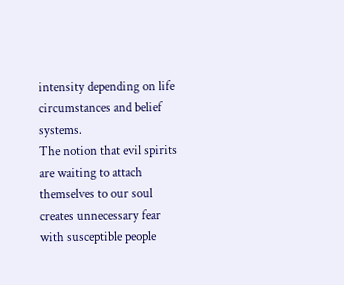intensity depending on life circumstances and belief systems.
The notion that evil spirits are waiting to attach themselves to our soul creates unnecessary fear with susceptible people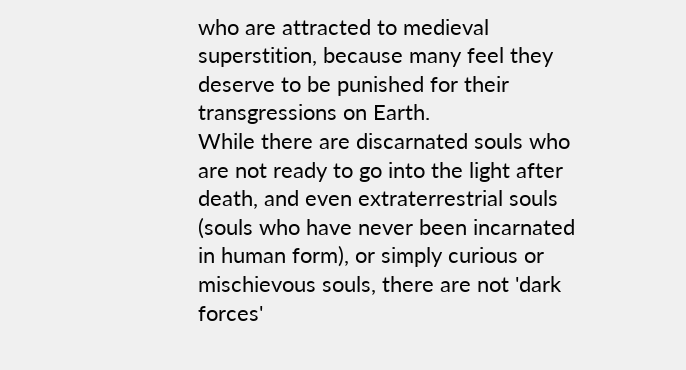who are attracted to medieval superstition, because many feel they deserve to be punished for their transgressions on Earth.
While there are discarnated souls who are not ready to go into the light after death, and even extraterrestrial souls (souls who have never been incarnated in human form), or simply curious or mischievous souls, there are not 'dark forces'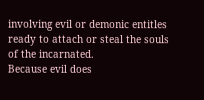involving evil or demonic entitles ready to attach or steal the souls of the incarnated.
Because evil does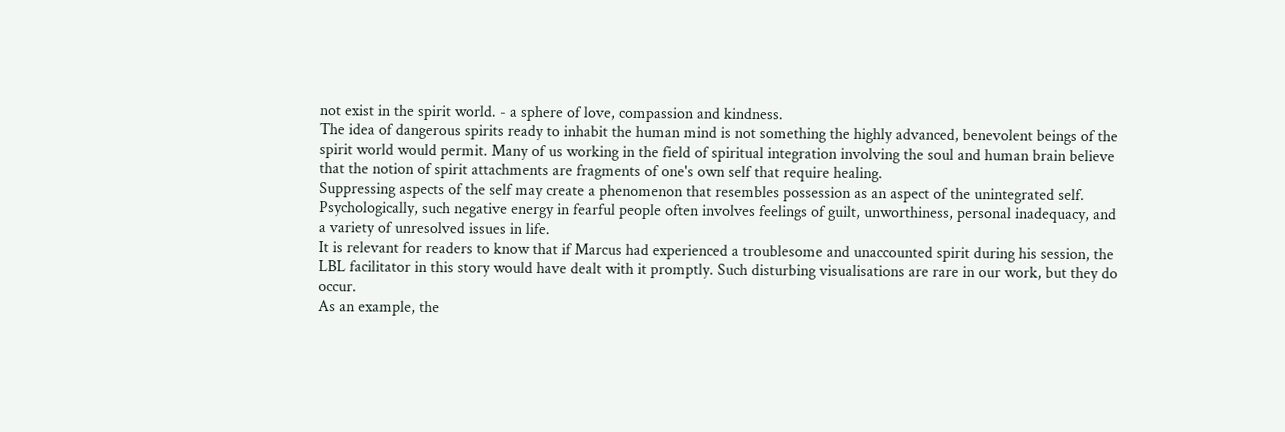not exist in the spirit world. - a sphere of love, compassion and kindness.
The idea of dangerous spirits ready to inhabit the human mind is not something the highly advanced, benevolent beings of the spirit world would permit. Many of us working in the field of spiritual integration involving the soul and human brain believe that the notion of spirit attachments are fragments of one's own self that require healing.
Suppressing aspects of the self may create a phenomenon that resembles possession as an aspect of the unintegrated self. Psychologically, such negative energy in fearful people often involves feelings of guilt, unworthiness, personal inadequacy, and a variety of unresolved issues in life.
It is relevant for readers to know that if Marcus had experienced a troublesome and unaccounted spirit during his session, the LBL facilitator in this story would have dealt with it promptly. Such disturbing visualisations are rare in our work, but they do occur.
As an example, the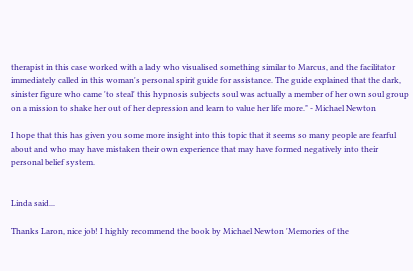therapist in this case worked with a lady who visualised something similar to Marcus, and the facilitator immediately called in this woman's personal spirit guide for assistance. The guide explained that the dark, sinister figure who came 'to steal' this hypnosis subjects soul was actually a member of her own soul group on a mission to shake her out of her depression and learn to value her life more." - Michael Newton

I hope that this has given you some more insight into this topic that it seems so many people are fearful about and who may have mistaken their own experience that may have formed negatively into their personal belief system.


Linda said...

Thanks Laron, nice job! I highly recommend the book by Michael Newton 'Memories of the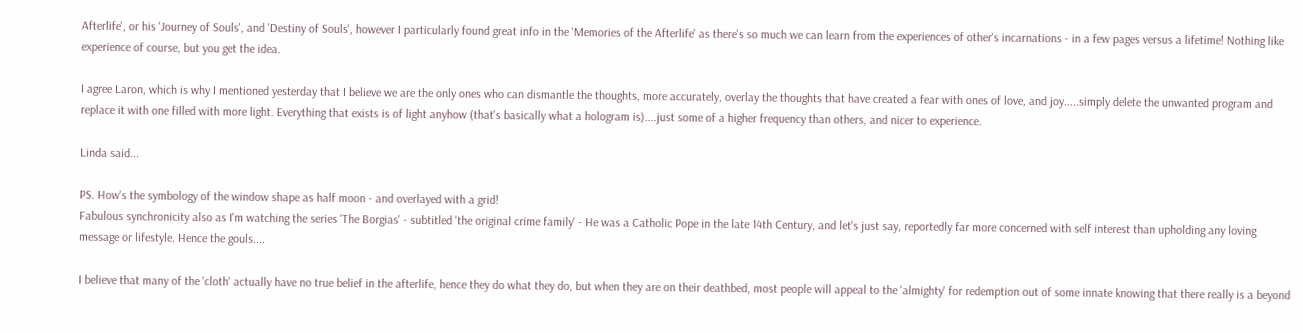Afterlife', or his 'Journey of Souls', and 'Destiny of Souls', however I particularly found great info in the 'Memories of the Afterlife' as there's so much we can learn from the experiences of other's incarnations - in a few pages versus a lifetime! Nothing like experience of course, but you get the idea.

I agree Laron, which is why I mentioned yesterday that I believe we are the only ones who can dismantle the thoughts, more accurately, overlay the thoughts that have created a fear with ones of love, and joy.....simply delete the unwanted program and replace it with one filled with more light. Everything that exists is of light anyhow (that's basically what a hologram is)....just some of a higher frequency than others, and nicer to experience.

Linda said...

PS. How's the symbology of the window shape as half moon - and overlayed with a grid!
Fabulous synchronicity also as I'm watching the series 'The Borgias' - subtitled 'the original crime family' - He was a Catholic Pope in the late 14th Century, and let's just say, reportedly far more concerned with self interest than upholding any loving message or lifestyle. Hence the gouls....

I believe that many of the 'cloth' actually have no true belief in the afterlife, hence they do what they do, but when they are on their deathbed, most people will appeal to the 'almighty' for redemption out of some innate knowing that there really is a beyond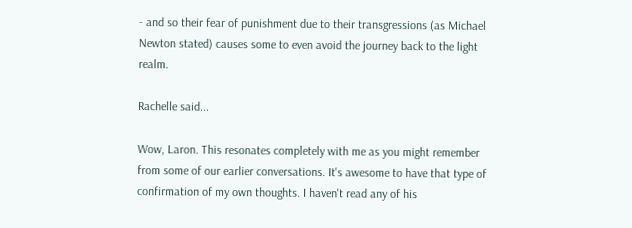- and so their fear of punishment due to their transgressions (as Michael Newton stated) causes some to even avoid the journey back to the light realm.

Rachelle said...

Wow, Laron. This resonates completely with me as you might remember from some of our earlier conversations. It's awesome to have that type of confirmation of my own thoughts. I haven't read any of his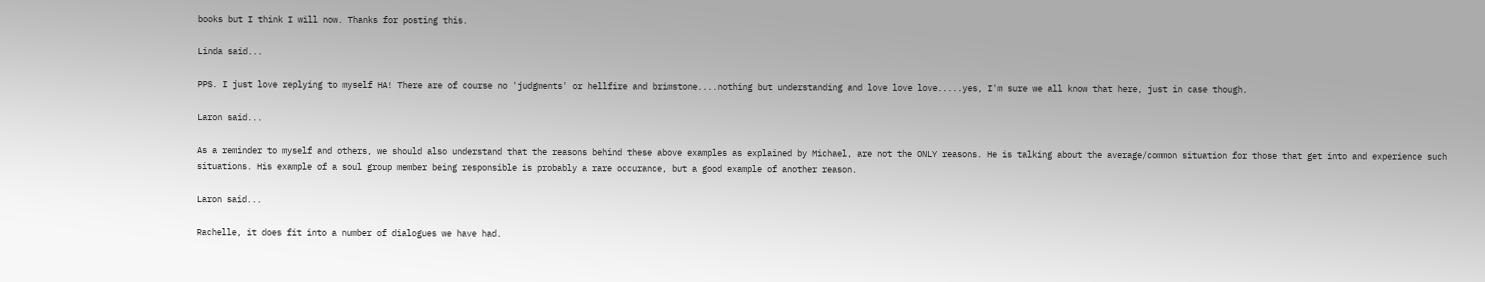books but I think I will now. Thanks for posting this.

Linda said...

PPS. I just love replying to myself HA! There are of course no 'judgments' or hellfire and brimstone....nothing but understanding and love love love.....yes, I'm sure we all know that here, just in case though.

Laron said...

As a reminder to myself and others, we should also understand that the reasons behind these above examples as explained by Michael, are not the ONLY reasons. He is talking about the average/common situation for those that get into and experience such situations. His example of a soul group member being responsible is probably a rare occurance, but a good example of another reason.

Laron said...

Rachelle, it does fit into a number of dialogues we have had.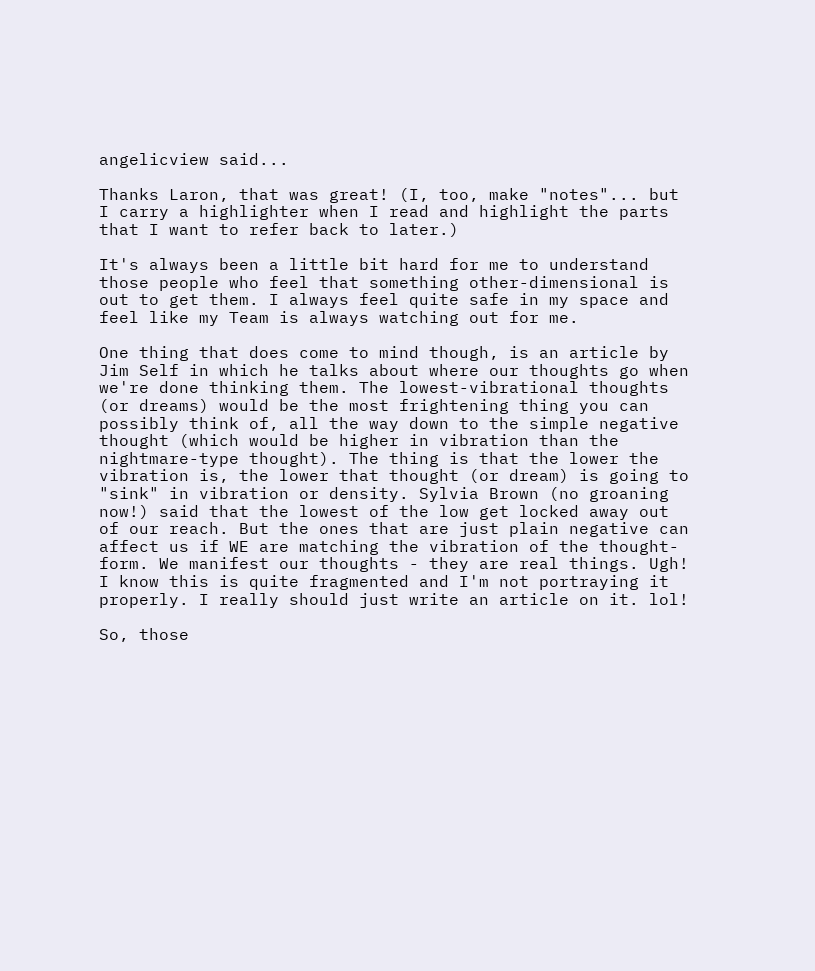angelicview said...

Thanks Laron, that was great! (I, too, make "notes"... but I carry a highlighter when I read and highlight the parts that I want to refer back to later.)

It's always been a little bit hard for me to understand those people who feel that something other-dimensional is out to get them. I always feel quite safe in my space and feel like my Team is always watching out for me.

One thing that does come to mind though, is an article by Jim Self in which he talks about where our thoughts go when we're done thinking them. The lowest-vibrational thoughts (or dreams) would be the most frightening thing you can possibly think of, all the way down to the simple negative thought (which would be higher in vibration than the nightmare-type thought). The thing is that the lower the vibration is, the lower that thought (or dream) is going to "sink" in vibration or density. Sylvia Brown (no groaning now!) said that the lowest of the low get locked away out of our reach. But the ones that are just plain negative can affect us if WE are matching the vibration of the thought-form. We manifest our thoughts - they are real things. Ugh! I know this is quite fragmented and I'm not portraying it properly. I really should just write an article on it. lol!

So, those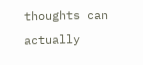thoughts can actually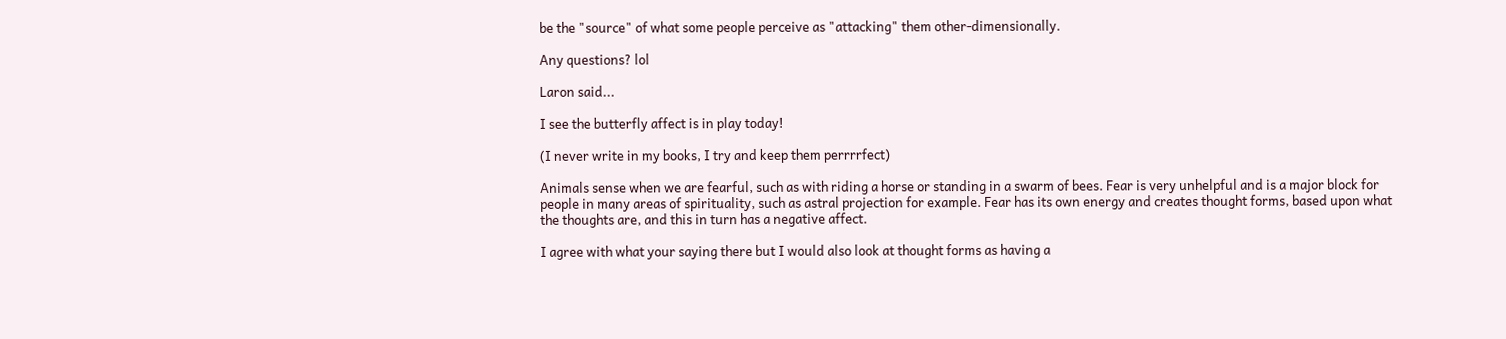be the "source" of what some people perceive as "attacking" them other-dimensionally.

Any questions? lol

Laron said...

I see the butterfly affect is in play today!

(I never write in my books, I try and keep them perrrrfect)

Animals sense when we are fearful, such as with riding a horse or standing in a swarm of bees. Fear is very unhelpful and is a major block for people in many areas of spirituality, such as astral projection for example. Fear has its own energy and creates thought forms, based upon what the thoughts are, and this in turn has a negative affect.

I agree with what your saying there but I would also look at thought forms as having a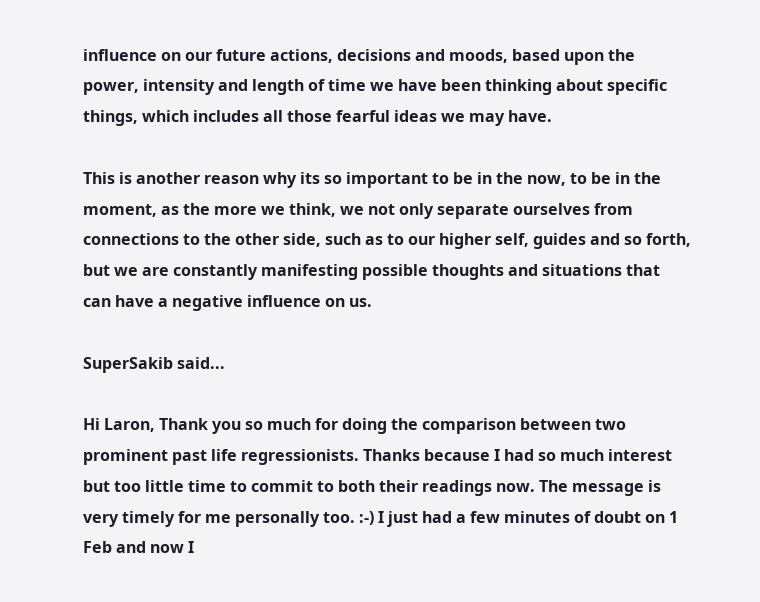influence on our future actions, decisions and moods, based upon the power, intensity and length of time we have been thinking about specific things, which includes all those fearful ideas we may have.

This is another reason why its so important to be in the now, to be in the moment, as the more we think, we not only separate ourselves from connections to the other side, such as to our higher self, guides and so forth, but we are constantly manifesting possible thoughts and situations that can have a negative influence on us.

SuperSakib said...

Hi Laron, Thank you so much for doing the comparison between two prominent past life regressionists. Thanks because I had so much interest but too little time to commit to both their readings now. The message is very timely for me personally too. :-) I just had a few minutes of doubt on 1 Feb and now I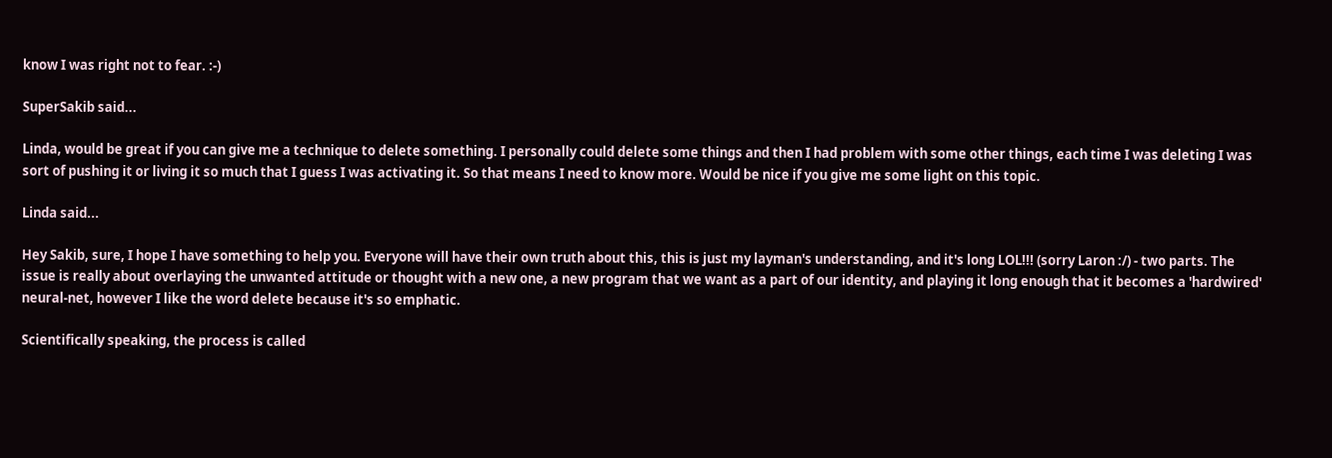know I was right not to fear. :-)

SuperSakib said...

Linda, would be great if you can give me a technique to delete something. I personally could delete some things and then I had problem with some other things, each time I was deleting I was sort of pushing it or living it so much that I guess I was activating it. So that means I need to know more. Would be nice if you give me some light on this topic.

Linda said...

Hey Sakib, sure, I hope I have something to help you. Everyone will have their own truth about this, this is just my layman's understanding, and it's long LOL!!! (sorry Laron :/) - two parts. The issue is really about overlaying the unwanted attitude or thought with a new one, a new program that we want as a part of our identity, and playing it long enough that it becomes a 'hardwired' neural-net, however I like the word delete because it's so emphatic.

Scientifically speaking, the process is called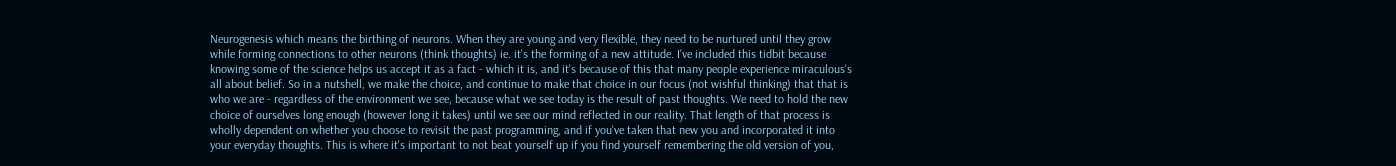Neurogenesis which means the birthing of neurons. When they are young and very flexible, they need to be nurtured until they grow while forming connections to other neurons (think thoughts) ie. it's the forming of a new attitude. I've included this tidbit because knowing some of the science helps us accept it as a fact - which it is, and it's because of this that many people experience miraculous's all about belief. So in a nutshell, we make the choice, and continue to make that choice in our focus (not wishful thinking) that that is who we are - regardless of the environment we see, because what we see today is the result of past thoughts. We need to hold the new choice of ourselves long enough (however long it takes) until we see our mind reflected in our reality. That length of that process is wholly dependent on whether you choose to revisit the past programming, and if you've taken that new you and incorporated it into your everyday thoughts. This is where it's important to not beat yourself up if you find yourself remembering the old version of you,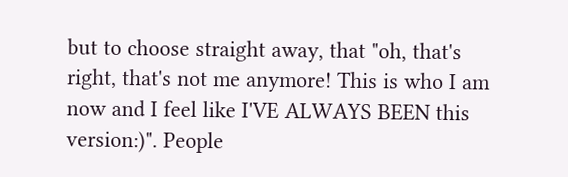but to choose straight away, that "oh, that's right, that's not me anymore! This is who I am now and I feel like I'VE ALWAYS BEEN this version:)". People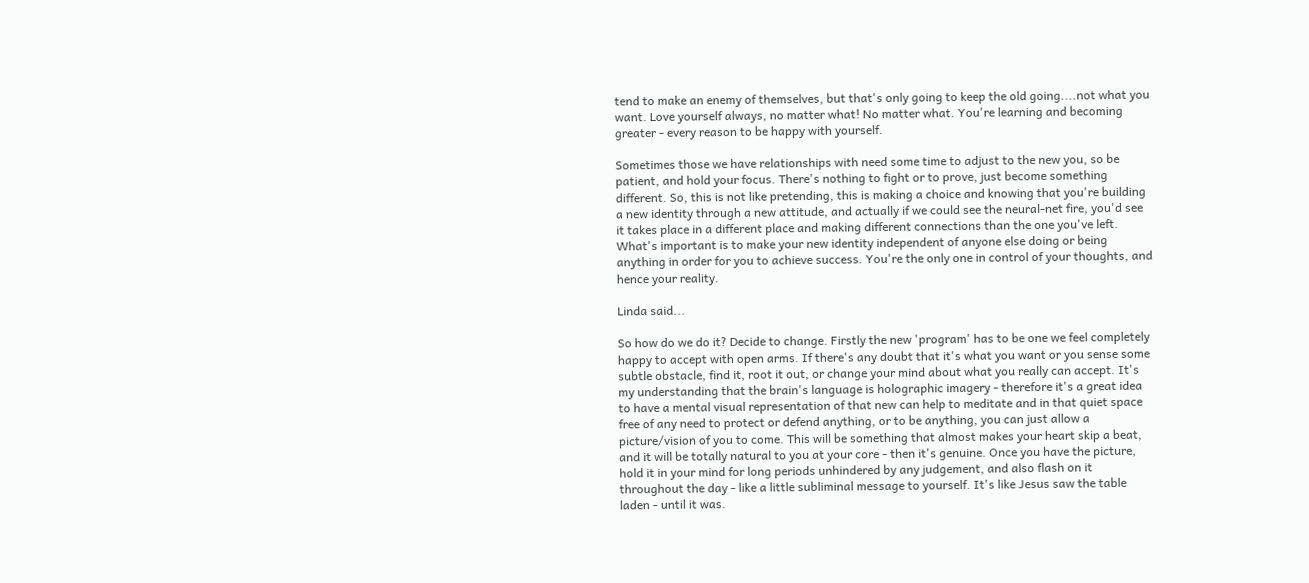tend to make an enemy of themselves, but that's only going to keep the old going....not what you want. Love yourself always, no matter what! No matter what. You're learning and becoming greater - every reason to be happy with yourself.

Sometimes those we have relationships with need some time to adjust to the new you, so be patient, and hold your focus. There's nothing to fight or to prove, just become something different. So, this is not like pretending, this is making a choice and knowing that you're building a new identity through a new attitude, and actually if we could see the neural-net fire, you'd see it takes place in a different place and making different connections than the one you've left. What's important is to make your new identity independent of anyone else doing or being anything in order for you to achieve success. You're the only one in control of your thoughts, and hence your reality.

Linda said...

So how do we do it? Decide to change. Firstly the new 'program' has to be one we feel completely happy to accept with open arms. If there's any doubt that it's what you want or you sense some subtle obstacle, find it, root it out, or change your mind about what you really can accept. It's my understanding that the brain's language is holographic imagery - therefore it's a great idea to have a mental visual representation of that new can help to meditate and in that quiet space free of any need to protect or defend anything, or to be anything, you can just allow a picture/vision of you to come. This will be something that almost makes your heart skip a beat, and it will be totally natural to you at your core - then it's genuine. Once you have the picture, hold it in your mind for long periods unhindered by any judgement, and also flash on it throughout the day - like a little subliminal message to yourself. It's like Jesus saw the table laden - until it was.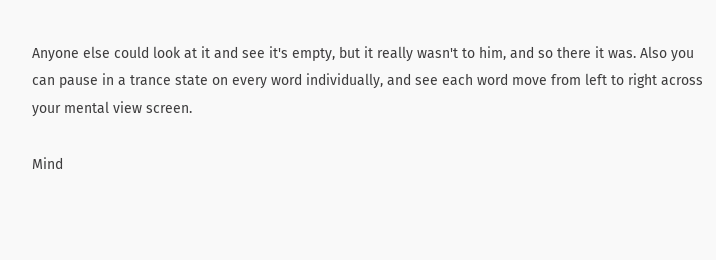Anyone else could look at it and see it's empty, but it really wasn't to him, and so there it was. Also you can pause in a trance state on every word individually, and see each word move from left to right across your mental view screen.

Mind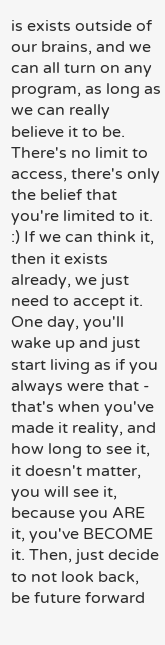is exists outside of our brains, and we can all turn on any program, as long as we can really believe it to be. There's no limit to access, there's only the belief that you're limited to it. :) If we can think it, then it exists already, we just need to accept it. One day, you'll wake up and just start living as if you always were that - that's when you've made it reality, and how long to see it, it doesn't matter, you will see it, because you ARE it, you've BECOME it. Then, just decide to not look back, be future forward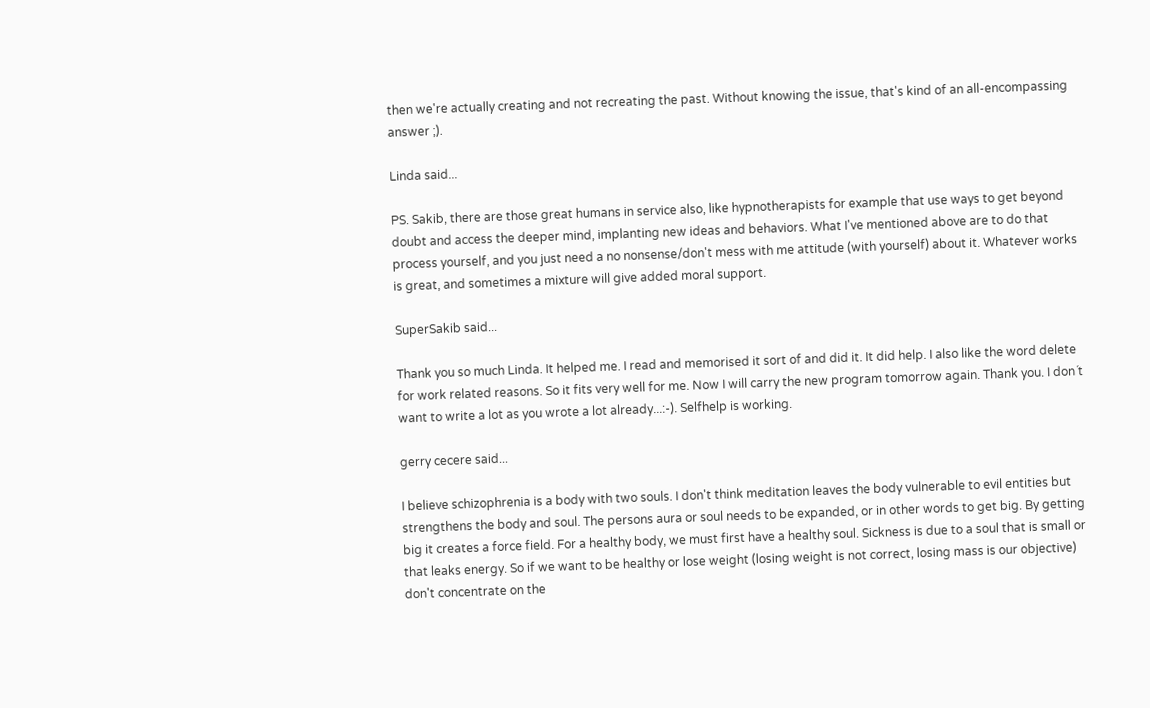then we're actually creating and not recreating the past. Without knowing the issue, that's kind of an all-encompassing answer ;).

Linda said...

PS. Sakib, there are those great humans in service also, like hypnotherapists for example that use ways to get beyond doubt and access the deeper mind, implanting new ideas and behaviors. What I've mentioned above are to do that process yourself, and you just need a no nonsense/don't mess with me attitude (with yourself) about it. Whatever works is great, and sometimes a mixture will give added moral support.

SuperSakib said...

Thank you so much Linda. It helped me. I read and memorised it sort of and did it. It did help. I also like the word delete for work related reasons. So it fits very well for me. Now I will carry the new program tomorrow again. Thank you. I don´t want to write a lot as you wrote a lot already...:-). Selfhelp is working.

gerry cecere said...

I believe schizophrenia is a body with two souls. I don't think meditation leaves the body vulnerable to evil entities but strengthens the body and soul. The persons aura or soul needs to be expanded, or in other words to get big. By getting big it creates a force field. For a healthy body, we must first have a healthy soul. Sickness is due to a soul that is small or that leaks energy. So if we want to be healthy or lose weight (losing weight is not correct, losing mass is our objective) don't concentrate on the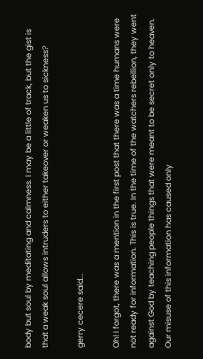body but soul by meditating and calmness. I may be a little of track, but the gist is that a weak soul allows intruders to either takeover or weaken us to sickness?

gerry cecere said...

Oh! I forgot, there was a mention in the first post that there was a time humans were not ready for information. This is true. In the time of the watchers rebellion, they went against God by teaching people things that were meant to be secret only to heaven. Our misuse of this information has caused only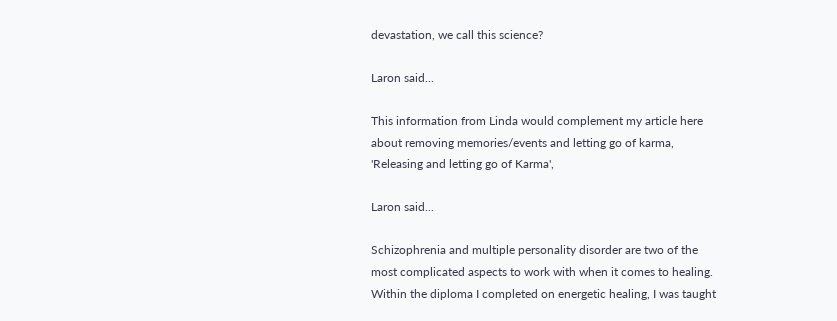devastation, we call this science?

Laron said...

This information from Linda would complement my article here about removing memories/events and letting go of karma,
'Releasing and letting go of Karma',

Laron said...

Schizophrenia and multiple personality disorder are two of the most complicated aspects to work with when it comes to healing. Within the diploma I completed on energetic healing, I was taught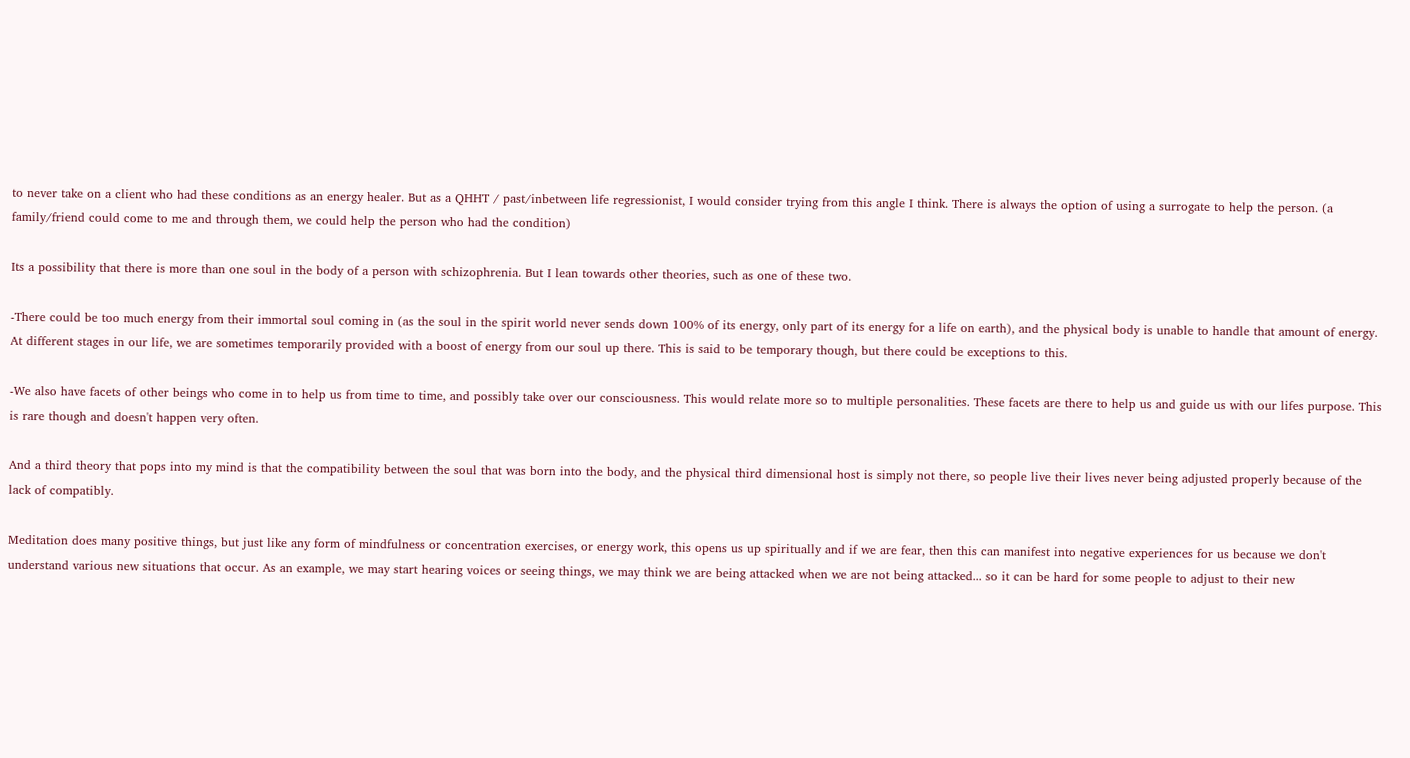to never take on a client who had these conditions as an energy healer. But as a QHHT / past/inbetween life regressionist, I would consider trying from this angle I think. There is always the option of using a surrogate to help the person. (a family/friend could come to me and through them, we could help the person who had the condition)

Its a possibility that there is more than one soul in the body of a person with schizophrenia. But I lean towards other theories, such as one of these two.

-There could be too much energy from their immortal soul coming in (as the soul in the spirit world never sends down 100% of its energy, only part of its energy for a life on earth), and the physical body is unable to handle that amount of energy. At different stages in our life, we are sometimes temporarily provided with a boost of energy from our soul up there. This is said to be temporary though, but there could be exceptions to this.

-We also have facets of other beings who come in to help us from time to time, and possibly take over our consciousness. This would relate more so to multiple personalities. These facets are there to help us and guide us with our lifes purpose. This is rare though and doesn't happen very often.

And a third theory that pops into my mind is that the compatibility between the soul that was born into the body, and the physical third dimensional host is simply not there, so people live their lives never being adjusted properly because of the lack of compatibly.

Meditation does many positive things, but just like any form of mindfulness or concentration exercises, or energy work, this opens us up spiritually and if we are fear, then this can manifest into negative experiences for us because we don't understand various new situations that occur. As an example, we may start hearing voices or seeing things, we may think we are being attacked when we are not being attacked... so it can be hard for some people to adjust to their new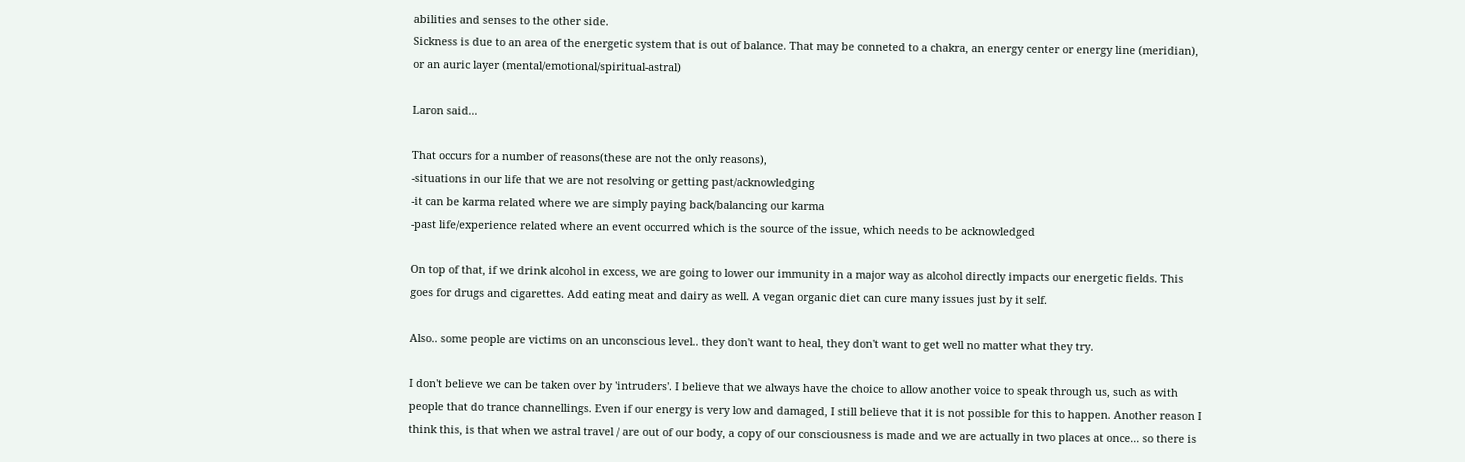abilities and senses to the other side.
Sickness is due to an area of the energetic system that is out of balance. That may be conneted to a chakra, an energy center or energy line (meridian), or an auric layer (mental/emotional/spiritual-astral)

Laron said...

That occurs for a number of reasons(these are not the only reasons),
-situations in our life that we are not resolving or getting past/acknowledging
-it can be karma related where we are simply paying back/balancing our karma
-past life/experience related where an event occurred which is the source of the issue, which needs to be acknowledged

On top of that, if we drink alcohol in excess, we are going to lower our immunity in a major way as alcohol directly impacts our energetic fields. This goes for drugs and cigarettes. Add eating meat and dairy as well. A vegan organic diet can cure many issues just by it self.

Also.. some people are victims on an unconscious level.. they don't want to heal, they don't want to get well no matter what they try.

I don't believe we can be taken over by 'intruders'. I believe that we always have the choice to allow another voice to speak through us, such as with people that do trance channellings. Even if our energy is very low and damaged, I still believe that it is not possible for this to happen. Another reason I think this, is that when we astral travel / are out of our body, a copy of our consciousness is made and we are actually in two places at once... so there is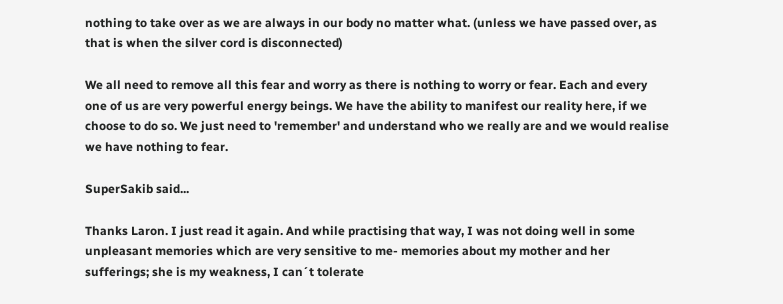nothing to take over as we are always in our body no matter what. (unless we have passed over, as that is when the silver cord is disconnected)

We all need to remove all this fear and worry as there is nothing to worry or fear. Each and every one of us are very powerful energy beings. We have the ability to manifest our reality here, if we choose to do so. We just need to 'remember' and understand who we really are and we would realise we have nothing to fear.

SuperSakib said...

Thanks Laron. I just read it again. And while practising that way, I was not doing well in some unpleasant memories which are very sensitive to me- memories about my mother and her sufferings; she is my weakness, I can´t tolerate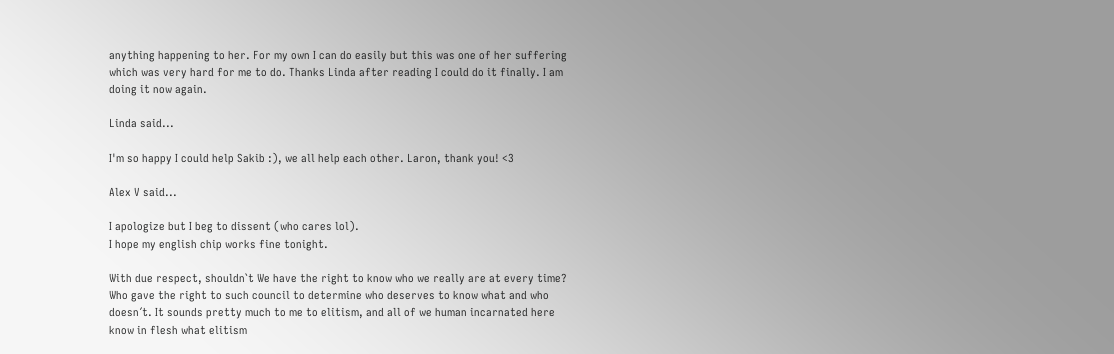anything happening to her. For my own I can do easily but this was one of her suffering which was very hard for me to do. Thanks Linda after reading I could do it finally. I am doing it now again.

Linda said...

I'm so happy I could help Sakib :), we all help each other. Laron, thank you! <3

Alex V said...

I apologize but I beg to dissent (who cares lol).
I hope my english chip works fine tonight.

With due respect, shouldn`t We have the right to know who we really are at every time? Who gave the right to such council to determine who deserves to know what and who doesn´t. It sounds pretty much to me to elitism, and all of we human incarnated here know in flesh what elitism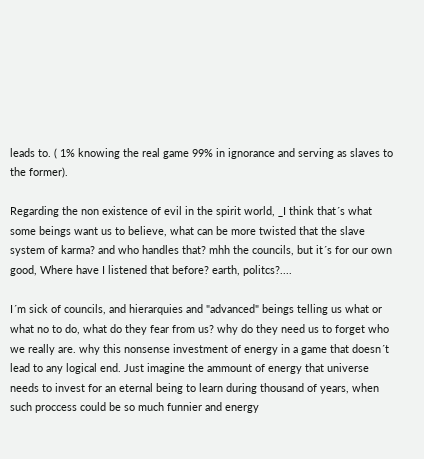leads to. ( 1% knowing the real game 99% in ignorance and serving as slaves to the former).

Regarding the non existence of evil in the spirit world, _I think that´s what some beings want us to believe, what can be more twisted that the slave system of karma? and who handles that? mhh the councils, but it´s for our own good, Where have I listened that before? earth, politcs?....

I´m sick of councils, and hierarquies and "advanced" beings telling us what or what no to do, what do they fear from us? why do they need us to forget who we really are. why this nonsense investment of energy in a game that doesn´t lead to any logical end. Just imagine the ammount of energy that universe needs to invest for an eternal being to learn during thousand of years, when such proccess could be so much funnier and energy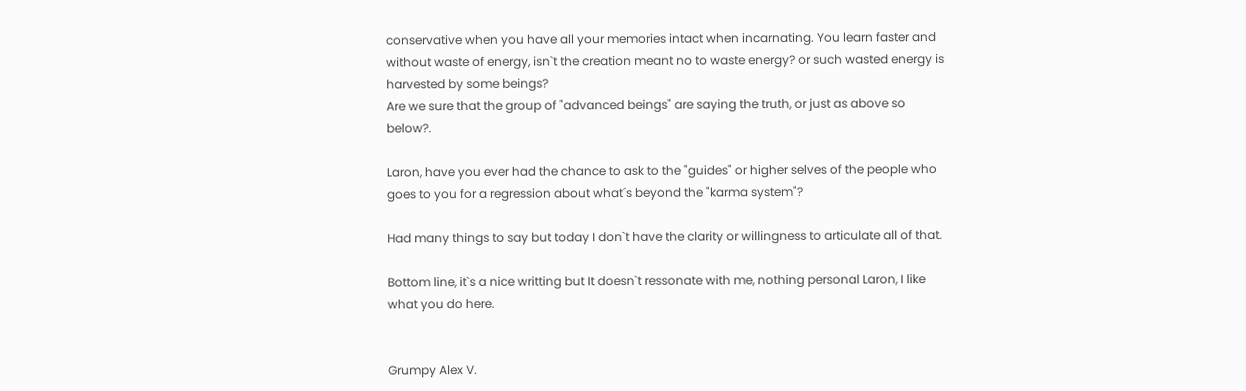conservative when you have all your memories intact when incarnating. You learn faster and without waste of energy, isn`t the creation meant no to waste energy? or such wasted energy is harvested by some beings?
Are we sure that the group of "advanced beings" are saying the truth, or just as above so below?.

Laron, have you ever had the chance to ask to the "guides" or higher selves of the people who goes to you for a regression about what´s beyond the "karma system"?

Had many things to say but today I don`t have the clarity or willingness to articulate all of that.

Bottom line, it`s a nice writting but It doesn`t ressonate with me, nothing personal Laron, I like what you do here.


Grumpy Alex V.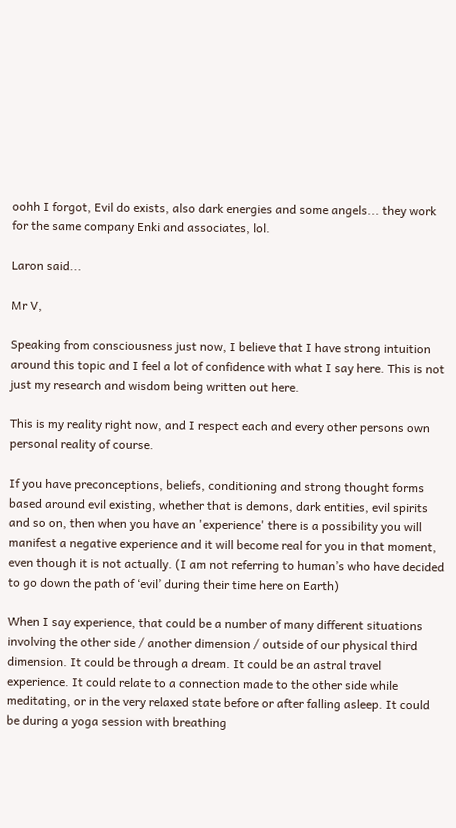oohh I forgot, Evil do exists, also dark energies and some angels... they work for the same company Enki and associates, lol.

Laron said...

Mr V,

Speaking from consciousness just now, I believe that I have strong intuition around this topic and I feel a lot of confidence with what I say here. This is not just my research and wisdom being written out here.

This is my reality right now, and I respect each and every other persons own personal reality of course.

If you have preconceptions, beliefs, conditioning and strong thought forms based around evil existing, whether that is demons, dark entities, evil spirits and so on, then when you have an 'experience' there is a possibility you will manifest a negative experience and it will become real for you in that moment, even though it is not actually. (I am not referring to human’s who have decided to go down the path of ‘evil’ during their time here on Earth)

When I say experience, that could be a number of many different situations involving the other side / another dimension / outside of our physical third dimension. It could be through a dream. It could be an astral travel experience. It could relate to a connection made to the other side while meditating, or in the very relaxed state before or after falling asleep. It could be during a yoga session with breathing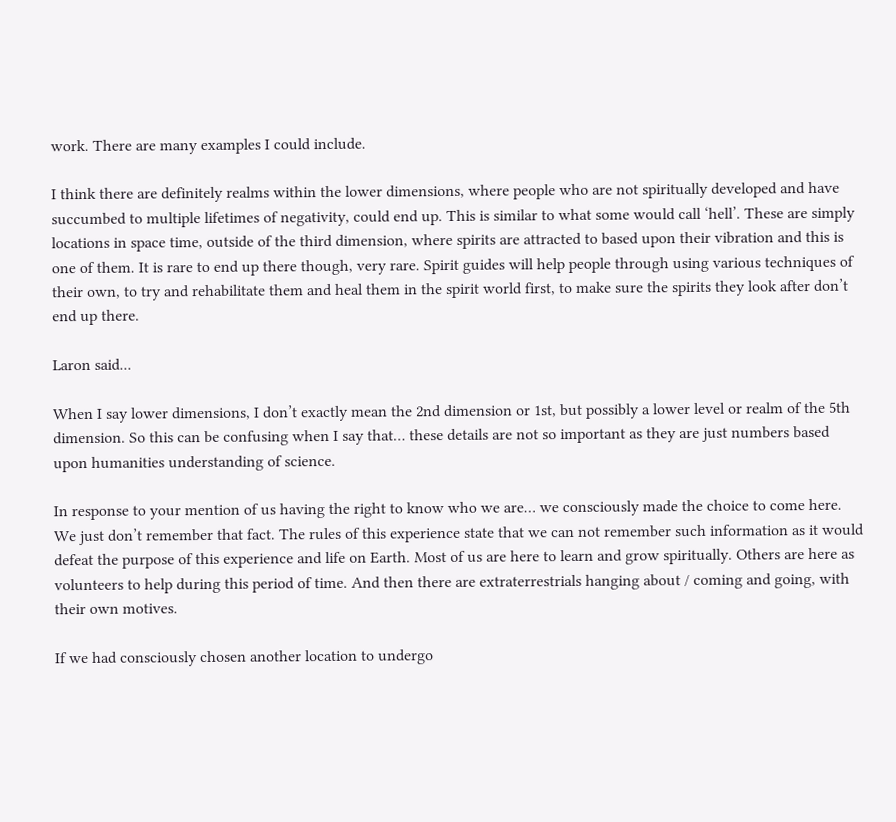work. There are many examples I could include.

I think there are definitely realms within the lower dimensions, where people who are not spiritually developed and have succumbed to multiple lifetimes of negativity, could end up. This is similar to what some would call ‘hell’. These are simply locations in space time, outside of the third dimension, where spirits are attracted to based upon their vibration and this is one of them. It is rare to end up there though, very rare. Spirit guides will help people through using various techniques of their own, to try and rehabilitate them and heal them in the spirit world first, to make sure the spirits they look after don’t end up there.

Laron said...

When I say lower dimensions, I don’t exactly mean the 2nd dimension or 1st, but possibly a lower level or realm of the 5th dimension. So this can be confusing when I say that… these details are not so important as they are just numbers based upon humanities understanding of science.

In response to your mention of us having the right to know who we are… we consciously made the choice to come here. We just don’t remember that fact. The rules of this experience state that we can not remember such information as it would defeat the purpose of this experience and life on Earth. Most of us are here to learn and grow spiritually. Others are here as volunteers to help during this period of time. And then there are extraterrestrials hanging about / coming and going, with their own motives.

If we had consciously chosen another location to undergo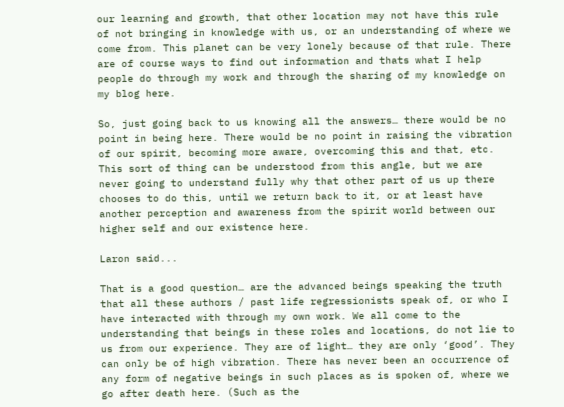our learning and growth, that other location may not have this rule of not bringing in knowledge with us, or an understanding of where we come from. This planet can be very lonely because of that rule. There are of course ways to find out information and thats what I help people do through my work and through the sharing of my knowledge on my blog here.

So, just going back to us knowing all the answers… there would be no point in being here. There would be no point in raising the vibration of our spirit, becoming more aware, overcoming this and that, etc. This sort of thing can be understood from this angle, but we are never going to understand fully why that other part of us up there chooses to do this, until we return back to it, or at least have another perception and awareness from the spirit world between our higher self and our existence here.

Laron said...

That is a good question… are the advanced beings speaking the truth that all these authors / past life regressionists speak of, or who I have interacted with through my own work. We all come to the understanding that beings in these roles and locations, do not lie to us from our experience. They are of light… they are only ‘good’. They can only be of high vibration. There has never been an occurrence of any form of negative beings in such places as is spoken of, where we go after death here. (Such as the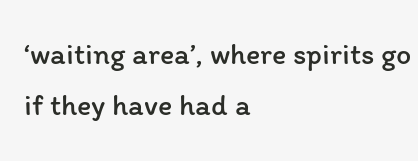‘waiting area’, where spirits go if they have had a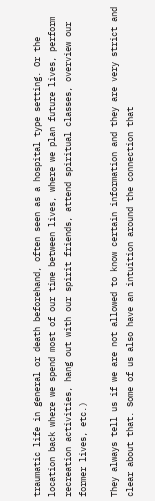traumatic life in general or death beforehand, often seen as a hospital type setting. Or the location back where we spend most of our time between lives, where we plan future lives, perform recreation activities, hang out with our spirit friends, attend spiritual classes, overview our former lives, etc.)

They always tell us if we are not allowed to know certain information and they are very strict and clear about that. Some of us also have an intuition around the connection that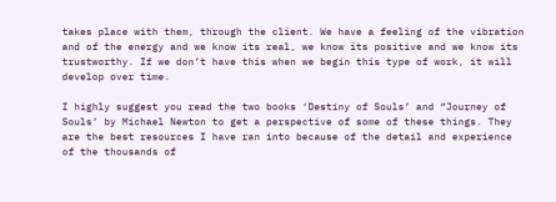takes place with them, through the client. We have a feeling of the vibration and of the energy and we know its real, we know its positive and we know its trustworthy. If we don’t have this when we begin this type of work, it will develop over time.

I highly suggest you read the two books ‘Destiny of Souls’ and “Journey of Souls’ by Michael Newton to get a perspective of some of these things. They are the best resources I have ran into because of the detail and experience of the thousands of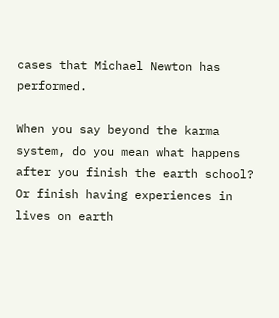cases that Michael Newton has performed.

When you say beyond the karma system, do you mean what happens after you finish the earth school? Or finish having experiences in lives on earth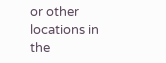or other locations in the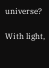universe?

With light,